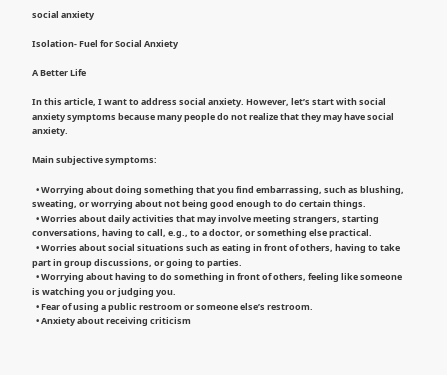social anxiety

Isolation- Fuel for Social Anxiety

A Better Life

In this article, I want to address social anxiety. However, let’s start with social anxiety symptoms because many people do not realize that they may have social anxiety.

Main subjective symptoms:

  • Worrying about doing something that you find embarrassing, such as blushing, sweating, or worrying about not being good enough to do certain things.
  • Worries about daily activities that may involve meeting strangers, starting conversations, having to call, e.g., to a doctor, or something else practical.
  • Worries about social situations such as eating in front of others, having to take part in group discussions, or going to parties.
  • Worrying about having to do something in front of others, feeling like someone is watching you or judging you.
  • Fear of using a public restroom or someone else’s restroom.
  • Anxiety about receiving criticism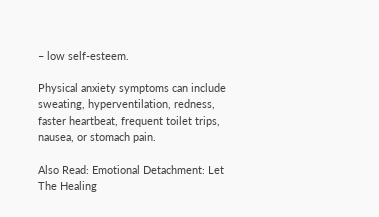– low self-esteem.

Physical anxiety symptoms can include sweating, hyperventilation, redness, faster heartbeat, frequent toilet trips, nausea, or stomach pain.

Also Read: Emotional Detachment: Let The Healing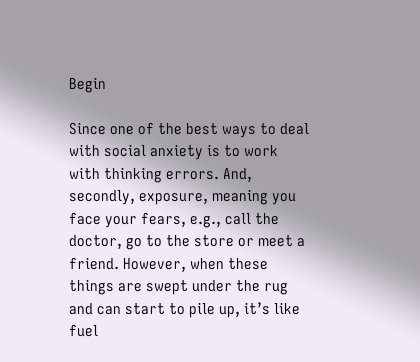Begin

Since one of the best ways to deal with social anxiety is to work with thinking errors. And, secondly, exposure, meaning you face your fears, e.g., call the doctor, go to the store or meet a friend. However, when these things are swept under the rug and can start to pile up, it’s like fuel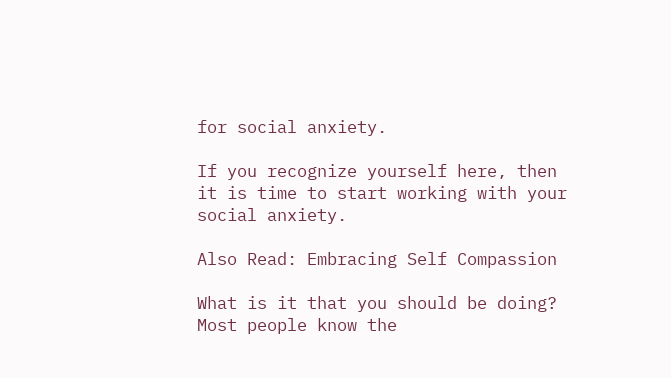for social anxiety.

If you recognize yourself here, then it is time to start working with your social anxiety.

Also Read: Embracing Self Compassion

What is it that you should be doing? Most people know the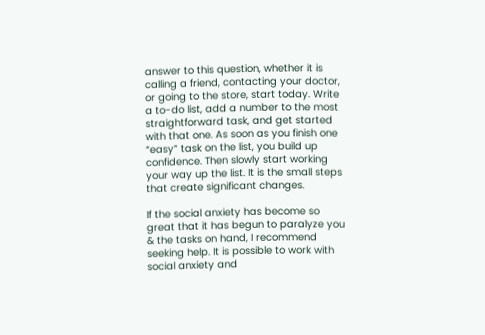answer to this question, whether it is calling a friend, contacting your doctor, or going to the store, start today. Write a to-do list, add a number to the most straightforward task, and get started with that one. As soon as you finish one “easy” task on the list, you build up confidence. Then slowly start working your way up the list. It is the small steps that create significant changes.

If the social anxiety has become so great that it has begun to paralyze you & the tasks on hand, I recommend seeking help. It is possible to work with social anxiety and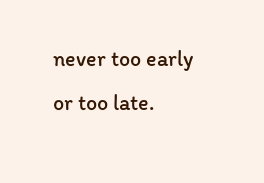never too early or too late.